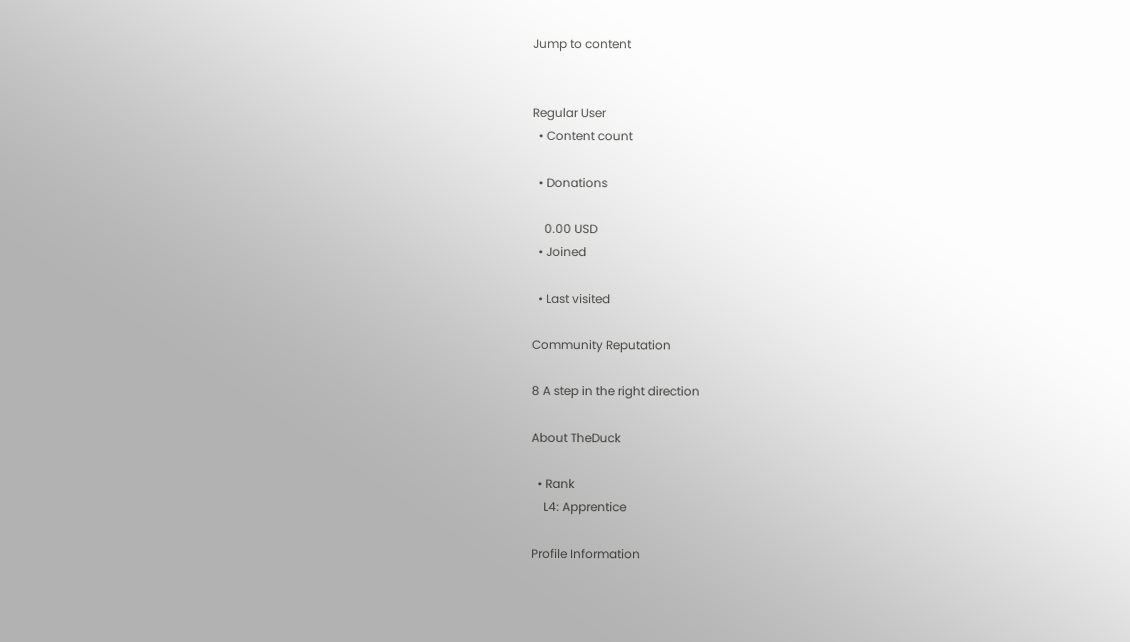Jump to content


Regular User
  • Content count

  • Donations

    0.00 USD
  • Joined

  • Last visited

Community Reputation

8 A step in the right direction

About TheDuck

  • Rank
    L4: Apprentice

Profile Information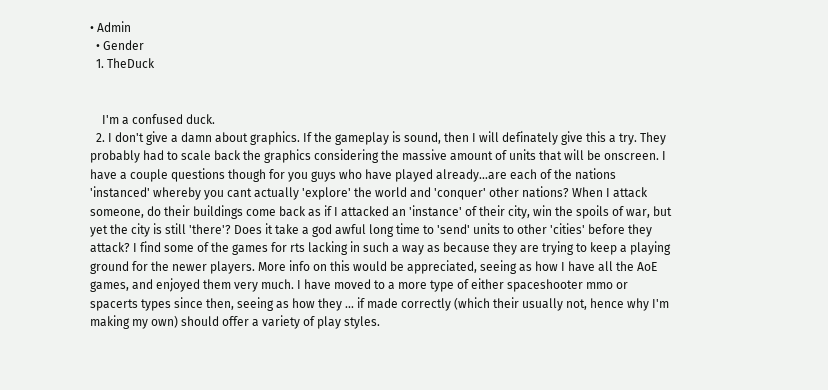• Admin
  • Gender
  1. TheDuck


    I'm a confused duck.
  2. I don't give a damn about graphics. If the gameplay is sound, then I will definately give this a try. They probably had to scale back the graphics considering the massive amount of units that will be onscreen. I have a couple questions though for you guys who have played already...are each of the nations 'instanced' whereby you cant actually 'explore' the world and 'conquer' other nations? When I attack someone, do their buildings come back as if I attacked an 'instance' of their city, win the spoils of war, but yet the city is still 'there'? Does it take a god awful long time to 'send' units to other 'cities' before they attack? I find some of the games for rts lacking in such a way as because they are trying to keep a playing ground for the newer players. More info on this would be appreciated, seeing as how I have all the AoE games, and enjoyed them very much. I have moved to a more type of either spaceshooter mmo or spacerts types since then, seeing as how they ... if made correctly (which their usually not, hence why I'm making my own) should offer a variety of play styles.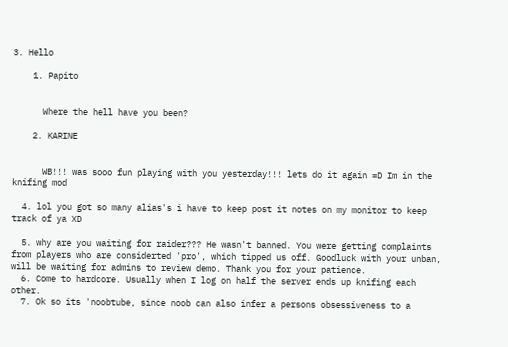3. Hello

    1. Papito


      Where the hell have you been?

    2. KARINE


      WB!!! was sooo fun playing with you yesterday!!! lets do it again =D Im in the knifing mod

  4. lol you got so many alias's i have to keep post it notes on my monitor to keep track of ya XD

  5. why are you waiting for raider??? He wasn't banned. You were getting complaints from players who are considerted 'pro', which tipped us off. Goodluck with your unban, will be waiting for admins to review demo. Thank you for your patience.
  6. Come to hardcore. Usually when I log on half the server ends up knifing each other.
  7. Ok so its 'noobtube, since noob can also infer a persons obsessiveness to a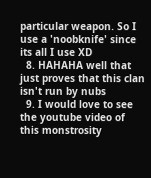particular weapon. So I use a 'noobknife' since its all I use XD
  8. HAHAHA well that just proves that this clan isn't run by nubs
  9. I would love to see the youtube video of this monstrosity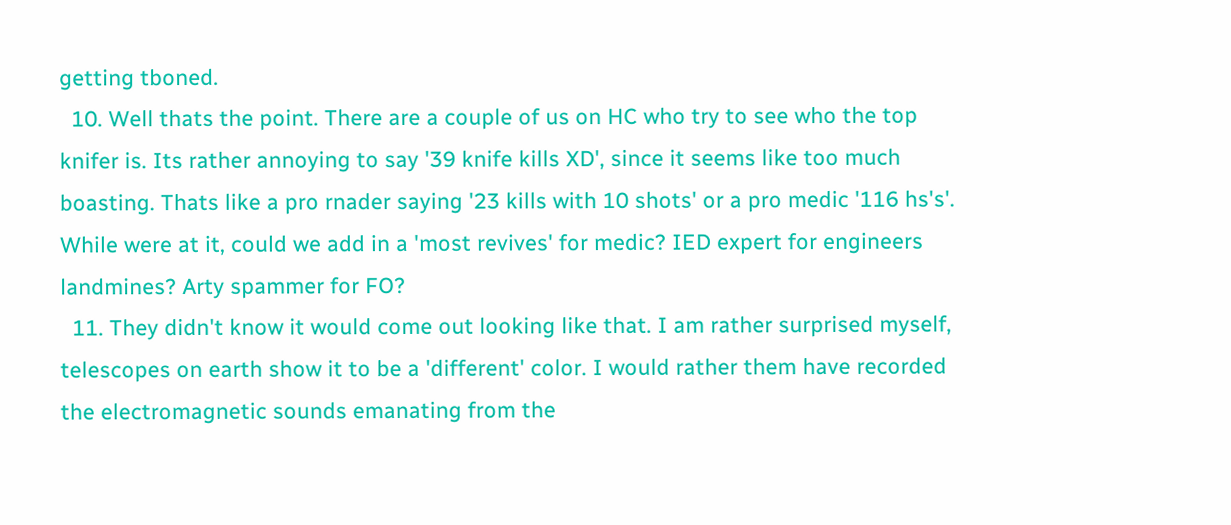getting tboned.
  10. Well thats the point. There are a couple of us on HC who try to see who the top knifer is. Its rather annoying to say '39 knife kills XD', since it seems like too much boasting. Thats like a pro rnader saying '23 kills with 10 shots' or a pro medic '116 hs's'. While were at it, could we add in a 'most revives' for medic? IED expert for engineers landmines? Arty spammer for FO?
  11. They didn't know it would come out looking like that. I am rather surprised myself, telescopes on earth show it to be a 'different' color. I would rather them have recorded the electromagnetic sounds emanating from the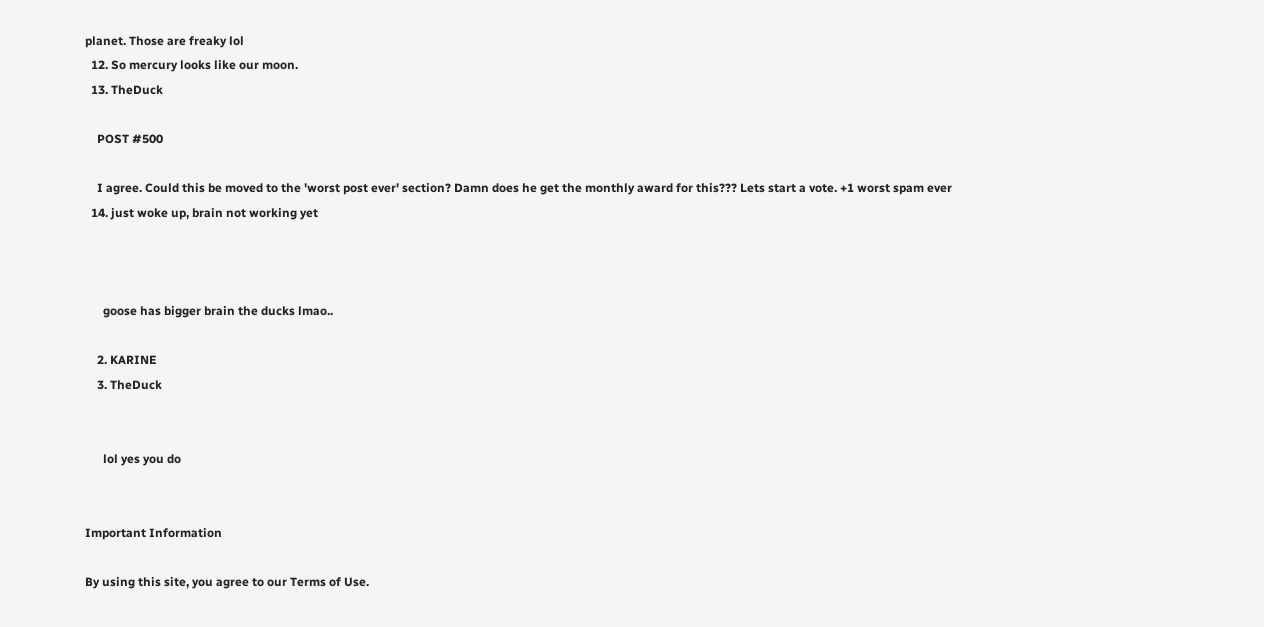planet. Those are freaky lol
  12. So mercury looks like our moon.
  13. TheDuck

    POST #500

    I agree. Could this be moved to the 'worst post ever' section? Damn does he get the monthly award for this??? Lets start a vote. +1 worst spam ever
  14. just woke up, brain not working yet



      goose has bigger brain the ducks lmao..

    2. KARINE
    3. TheDuck


      lol yes you do


Important Information

By using this site, you agree to our Terms of Use.